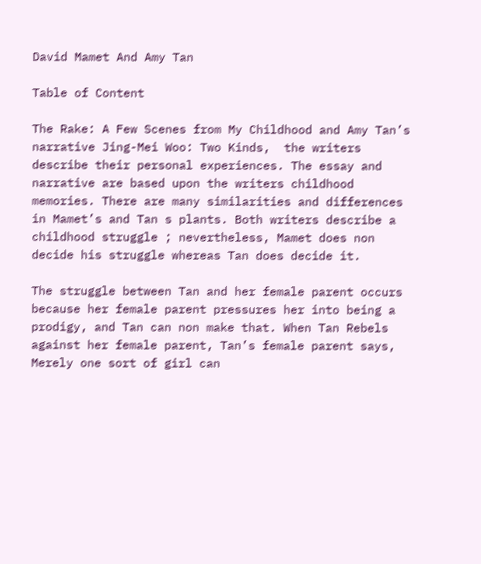David Mamet And Amy Tan

Table of Content

The Rake: A Few Scenes from My Childhood and Amy Tan’s narrative Jing-Mei Woo: Two Kinds,  the writers describe their personal experiences. The essay and narrative are based upon the writers childhood memories. There are many similarities and differences in Mamet’s and Tan s plants. Both writers describe a childhood struggle ; nevertheless, Mamet does non decide his struggle whereas Tan does decide it.

The struggle between Tan and her female parent occurs because her female parent pressures her into being a prodigy, and Tan can non make that. When Tan Rebels against her female parent, Tan’s female parent says,  Merely one sort of girl can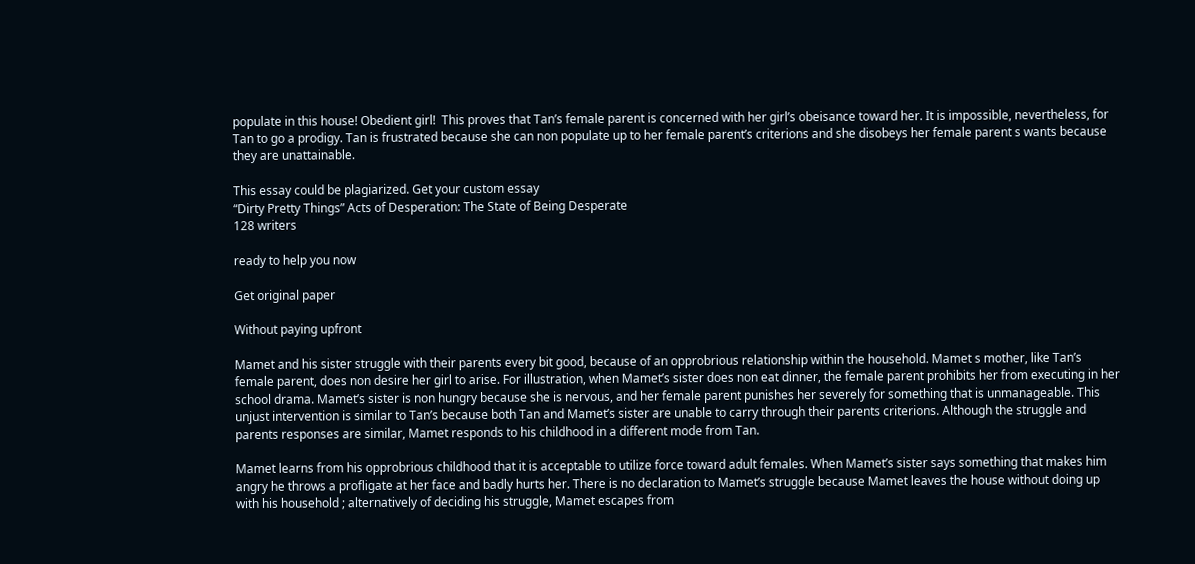populate in this house! Obedient girl!  This proves that Tan’s female parent is concerned with her girl’s obeisance toward her. It is impossible, nevertheless, for Tan to go a prodigy. Tan is frustrated because she can non populate up to her female parent’s criterions and she disobeys her female parent s wants because they are unattainable.

This essay could be plagiarized. Get your custom essay
“Dirty Pretty Things” Acts of Desperation: The State of Being Desperate
128 writers

ready to help you now

Get original paper

Without paying upfront

Mamet and his sister struggle with their parents every bit good, because of an opprobrious relationship within the household. Mamet s mother, like Tan’s female parent, does non desire her girl to arise. For illustration, when Mamet’s sister does non eat dinner, the female parent prohibits her from executing in her school drama. Mamet’s sister is non hungry because she is nervous, and her female parent punishes her severely for something that is unmanageable. This unjust intervention is similar to Tan’s because both Tan and Mamet’s sister are unable to carry through their parents criterions. Although the struggle and parents responses are similar, Mamet responds to his childhood in a different mode from Tan.

Mamet learns from his opprobrious childhood that it is acceptable to utilize force toward adult females. When Mamet’s sister says something that makes him angry he throws a profligate at her face and badly hurts her. There is no declaration to Mamet’s struggle because Mamet leaves the house without doing up with his household ; alternatively of deciding his struggle, Mamet escapes from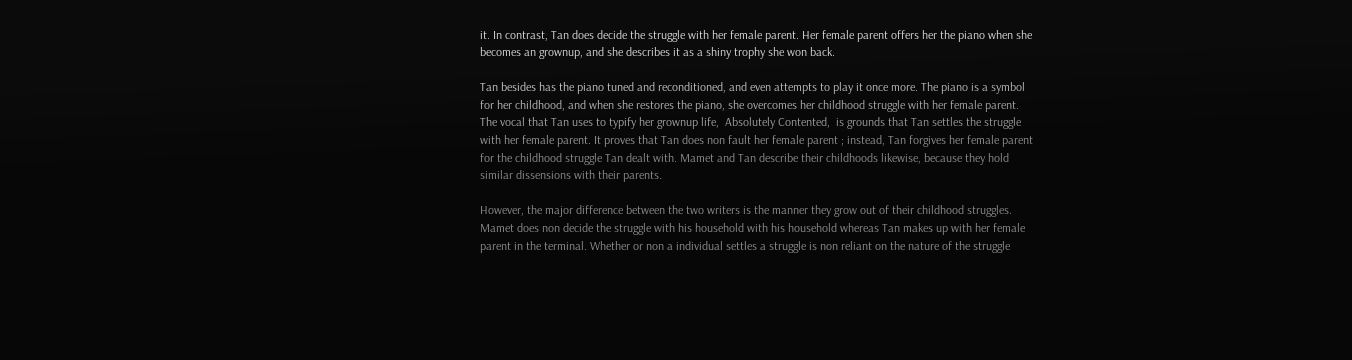it. In contrast, Tan does decide the struggle with her female parent. Her female parent offers her the piano when she becomes an grownup, and she describes it as a shiny trophy she won back.

Tan besides has the piano tuned and reconditioned, and even attempts to play it once more. The piano is a symbol for her childhood, and when she restores the piano, she overcomes her childhood struggle with her female parent. The vocal that Tan uses to typify her grownup life,  Absolutely Contented,  is grounds that Tan settles the struggle with her female parent. It proves that Tan does non fault her female parent ; instead, Tan forgives her female parent for the childhood struggle Tan dealt with. Mamet and Tan describe their childhoods likewise, because they hold similar dissensions with their parents.

However, the major difference between the two writers is the manner they grow out of their childhood struggles. Mamet does non decide the struggle with his household with his household whereas Tan makes up with her female parent in the terminal. Whether or non a individual settles a struggle is non reliant on the nature of the struggle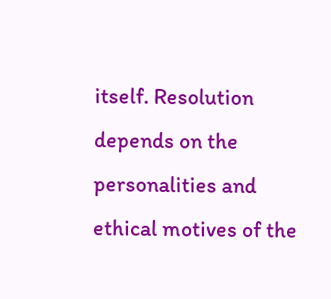itself. Resolution depends on the personalities and ethical motives of the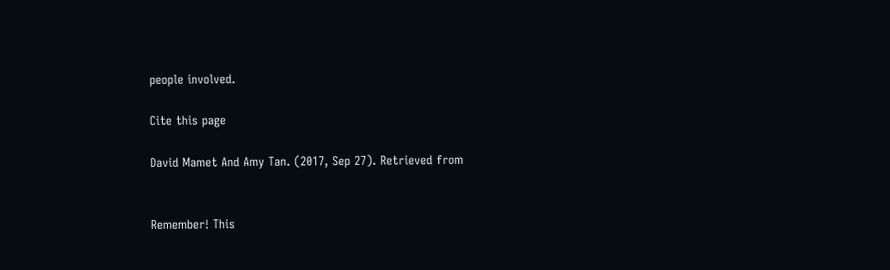people involved.

Cite this page

David Mamet And Amy Tan. (2017, Sep 27). Retrieved from


Remember! This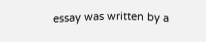essay was written by a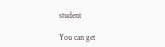student

You can get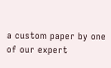a custom paper by one of our expert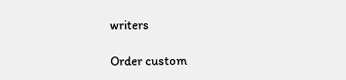writers

Order custom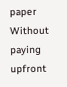paper Without paying upfront